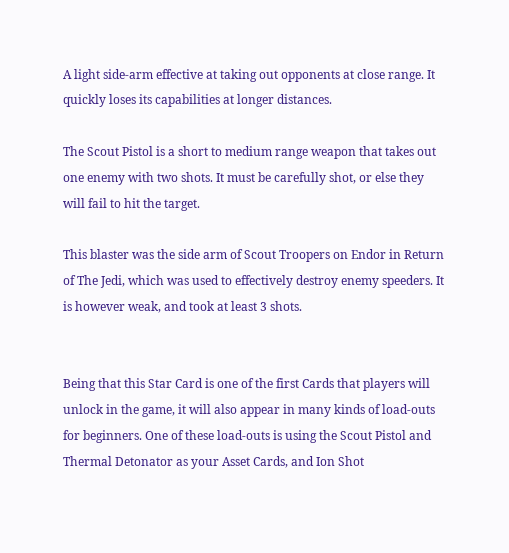A light side-arm effective at taking out opponents at close range. It quickly loses its capabilities at longer distances.

The Scout Pistol is a short to medium range weapon that takes out one enemy with two shots. It must be carefully shot, or else they will fail to hit the target.

This blaster was the side arm of Scout Troopers on Endor in Return of The Jedi, which was used to effectively destroy enemy speeders. It is however weak, and took at least 3 shots.


Being that this Star Card is one of the first Cards that players will unlock in the game, it will also appear in many kinds of load-outs for beginners. One of these load-outs is using the Scout Pistol and Thermal Detonator as your Asset Cards, and Ion Shot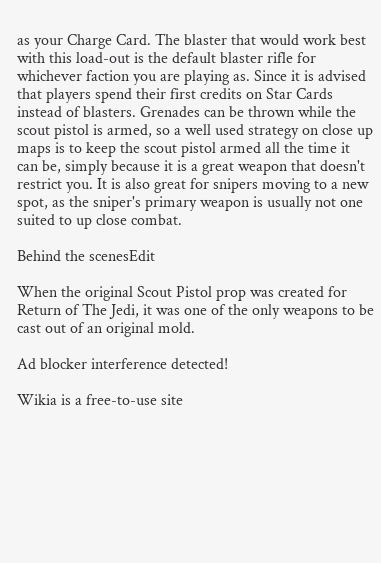as your Charge Card. The blaster that would work best with this load-out is the default blaster rifle for whichever faction you are playing as. Since it is advised that players spend their first credits on Star Cards instead of blasters. Grenades can be thrown while the scout pistol is armed, so a well used strategy on close up maps is to keep the scout pistol armed all the time it can be, simply because it is a great weapon that doesn't restrict you. It is also great for snipers moving to a new spot, as the sniper's primary weapon is usually not one suited to up close combat.

Behind the scenesEdit

When the original Scout Pistol prop was created for Return of The Jedi, it was one of the only weapons to be cast out of an original mold.

Ad blocker interference detected!

Wikia is a free-to-use site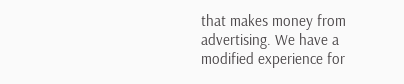that makes money from advertising. We have a modified experience for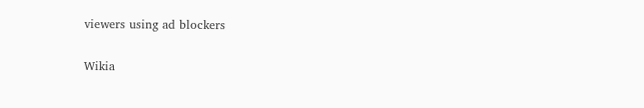viewers using ad blockers

Wikia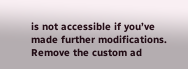is not accessible if you’ve made further modifications. Remove the custom ad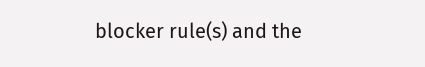blocker rule(s) and the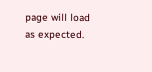page will load as expected.